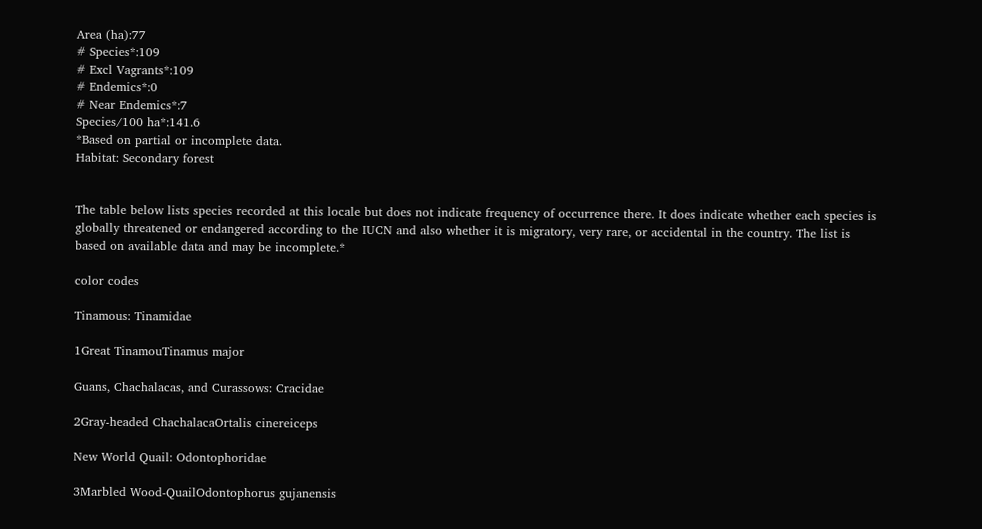Area (ha):77
# Species*:109
# Excl Vagrants*:109
# Endemics*:0
# Near Endemics*:7
Species/100 ha*:141.6
*Based on partial or incomplete data.
Habitat: Secondary forest


The table below lists species recorded at this locale but does not indicate frequency of occurrence there. It does indicate whether each species is globally threatened or endangered according to the IUCN and also whether it is migratory, very rare, or accidental in the country. The list is based on available data and may be incomplete.*

color codes

Tinamous: Tinamidae

1Great TinamouTinamus major

Guans, Chachalacas, and Curassows: Cracidae

2Gray-headed ChachalacaOrtalis cinereiceps

New World Quail: Odontophoridae

3Marbled Wood-QuailOdontophorus gujanensis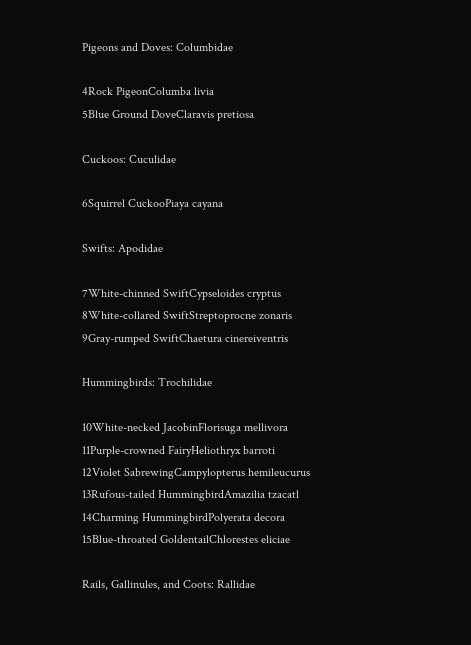Pigeons and Doves: Columbidae

4Rock PigeonColumba livia
5Blue Ground DoveClaravis pretiosa

Cuckoos: Cuculidae

6Squirrel CuckooPiaya cayana

Swifts: Apodidae

7White-chinned SwiftCypseloides cryptus
8White-collared SwiftStreptoprocne zonaris
9Gray-rumped SwiftChaetura cinereiventris

Hummingbirds: Trochilidae

10White-necked JacobinFlorisuga mellivora
11Purple-crowned FairyHeliothryx barroti
12Violet SabrewingCampylopterus hemileucurus
13Rufous-tailed HummingbirdAmazilia tzacatl
14Charming HummingbirdPolyerata decora
15Blue-throated GoldentailChlorestes eliciae

Rails, Gallinules, and Coots: Rallidae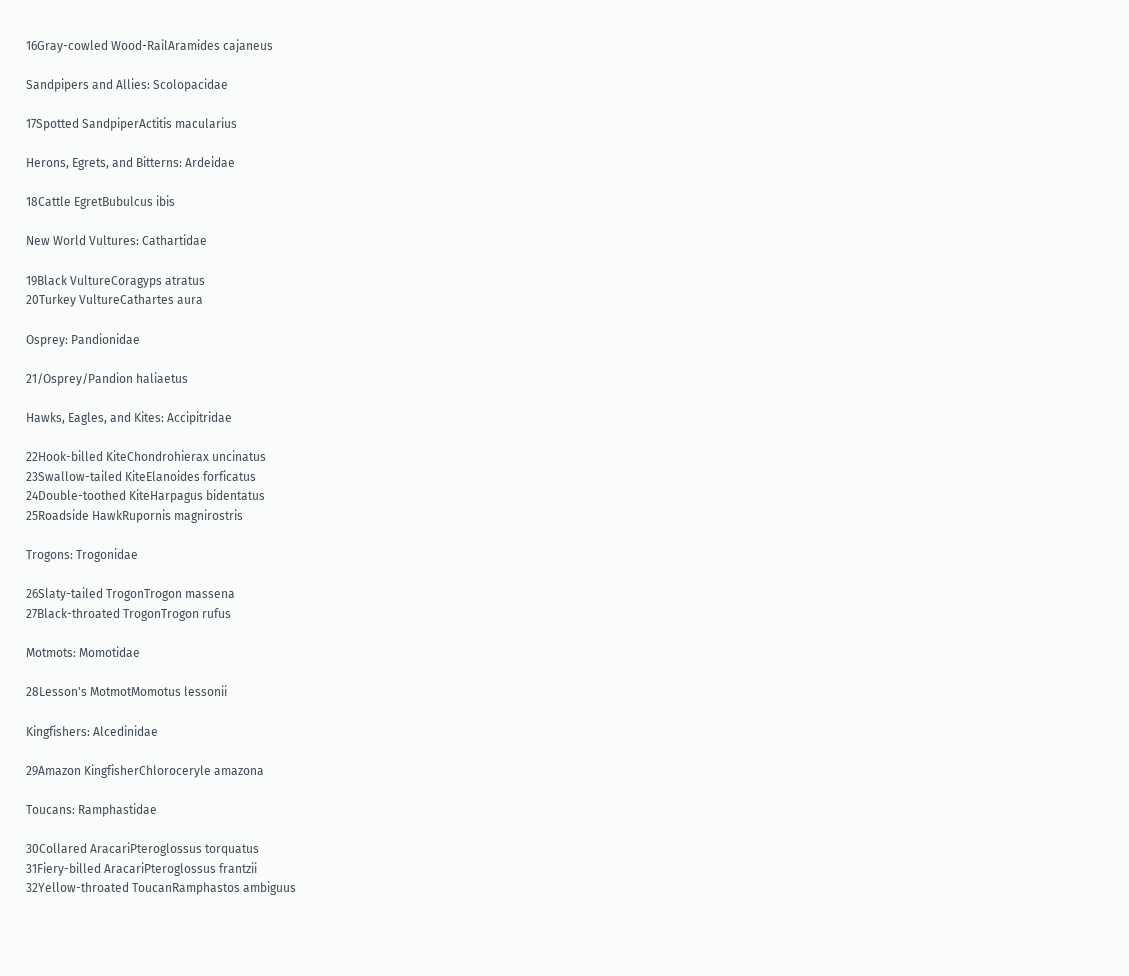16Gray-cowled Wood-RailAramides cajaneus

Sandpipers and Allies: Scolopacidae

17Spotted SandpiperActitis macularius

Herons, Egrets, and Bitterns: Ardeidae

18Cattle EgretBubulcus ibis

New World Vultures: Cathartidae

19Black VultureCoragyps atratus
20Turkey VultureCathartes aura

Osprey: Pandionidae

21/Osprey/Pandion haliaetus

Hawks, Eagles, and Kites: Accipitridae

22Hook-billed KiteChondrohierax uncinatus
23Swallow-tailed KiteElanoides forficatus
24Double-toothed KiteHarpagus bidentatus
25Roadside HawkRupornis magnirostris

Trogons: Trogonidae

26Slaty-tailed TrogonTrogon massena
27Black-throated TrogonTrogon rufus

Motmots: Momotidae

28Lesson's MotmotMomotus lessonii

Kingfishers: Alcedinidae

29Amazon KingfisherChloroceryle amazona

Toucans: Ramphastidae

30Collared AracariPteroglossus torquatus
31Fiery-billed AracariPteroglossus frantzii
32Yellow-throated ToucanRamphastos ambiguus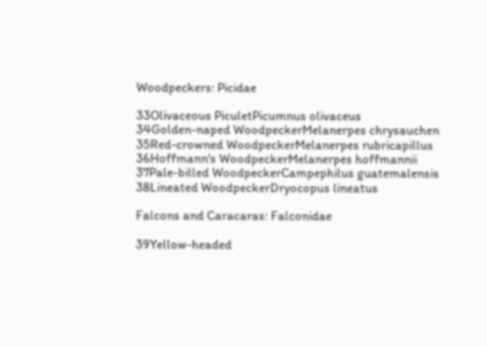Woodpeckers: Picidae

33Olivaceous PiculetPicumnus olivaceus
34Golden-naped WoodpeckerMelanerpes chrysauchen
35Red-crowned WoodpeckerMelanerpes rubricapillus
36Hoffmann's WoodpeckerMelanerpes hoffmannii
37Pale-billed WoodpeckerCampephilus guatemalensis
38Lineated WoodpeckerDryocopus lineatus

Falcons and Caracaras: Falconidae

39Yellow-headed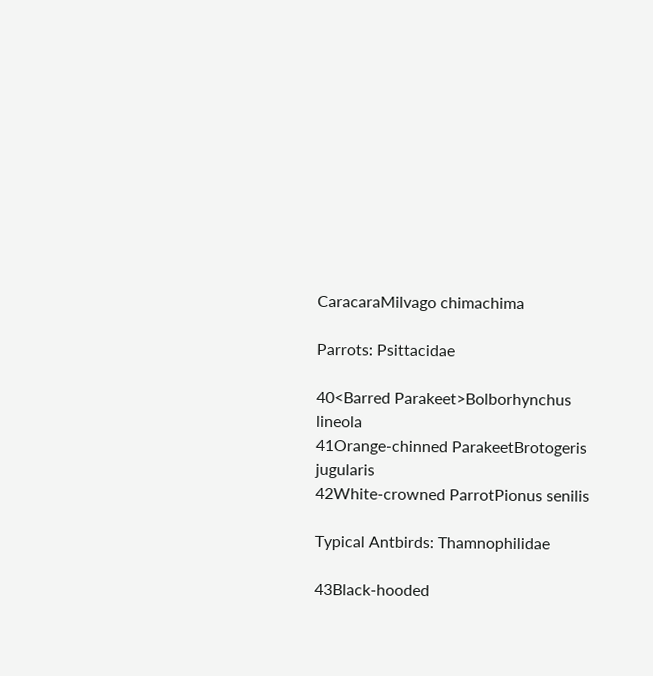CaracaraMilvago chimachima

Parrots: Psittacidae

40<Barred Parakeet>Bolborhynchus lineola
41Orange-chinned ParakeetBrotogeris jugularis
42White-crowned ParrotPionus senilis

Typical Antbirds: Thamnophilidae

43Black-hooded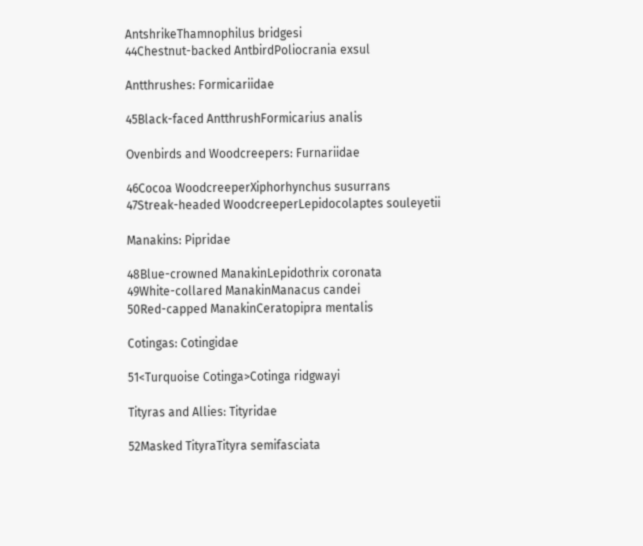AntshrikeThamnophilus bridgesi
44Chestnut-backed AntbirdPoliocrania exsul

Antthrushes: Formicariidae

45Black-faced AntthrushFormicarius analis

Ovenbirds and Woodcreepers: Furnariidae

46Cocoa WoodcreeperXiphorhynchus susurrans
47Streak-headed WoodcreeperLepidocolaptes souleyetii

Manakins: Pipridae

48Blue-crowned ManakinLepidothrix coronata
49White-collared ManakinManacus candei
50Red-capped ManakinCeratopipra mentalis

Cotingas: Cotingidae

51<Turquoise Cotinga>Cotinga ridgwayi

Tityras and Allies: Tityridae

52Masked TityraTityra semifasciata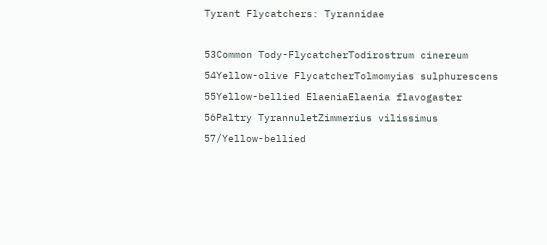Tyrant Flycatchers: Tyrannidae

53Common Tody-FlycatcherTodirostrum cinereum
54Yellow-olive FlycatcherTolmomyias sulphurescens
55Yellow-bellied ElaeniaElaenia flavogaster
56Paltry TyrannuletZimmerius vilissimus
57/Yellow-bellied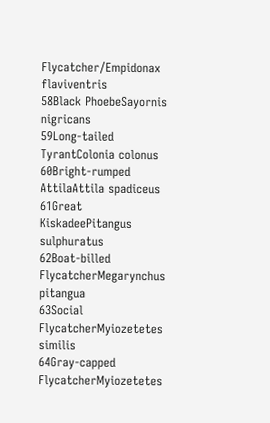Flycatcher/Empidonax flaviventris
58Black PhoebeSayornis nigricans
59Long-tailed TyrantColonia colonus
60Bright-rumped AttilaAttila spadiceus
61Great KiskadeePitangus sulphuratus
62Boat-billed FlycatcherMegarynchus pitangua
63Social FlycatcherMyiozetetes similis
64Gray-capped FlycatcherMyiozetetes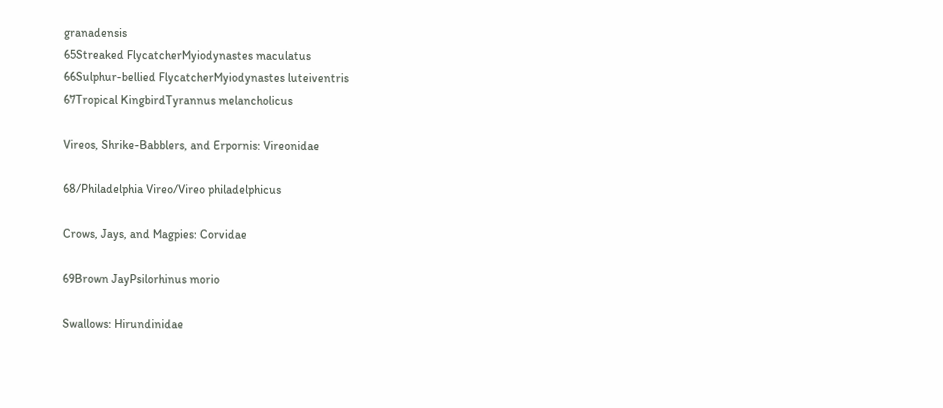granadensis
65Streaked FlycatcherMyiodynastes maculatus
66Sulphur-bellied FlycatcherMyiodynastes luteiventris
67Tropical KingbirdTyrannus melancholicus

Vireos, Shrike-Babblers, and Erpornis: Vireonidae

68/Philadelphia Vireo/Vireo philadelphicus

Crows, Jays, and Magpies: Corvidae

69Brown JayPsilorhinus morio

Swallows: Hirundinidae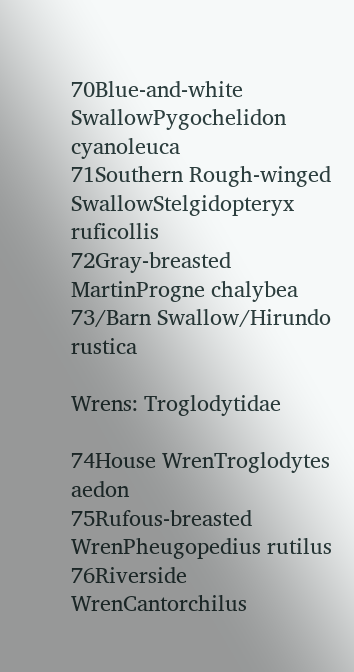70Blue-and-white SwallowPygochelidon cyanoleuca
71Southern Rough-winged SwallowStelgidopteryx ruficollis
72Gray-breasted MartinProgne chalybea
73/Barn Swallow/Hirundo rustica

Wrens: Troglodytidae

74House WrenTroglodytes aedon
75Rufous-breasted WrenPheugopedius rutilus
76Riverside WrenCantorchilus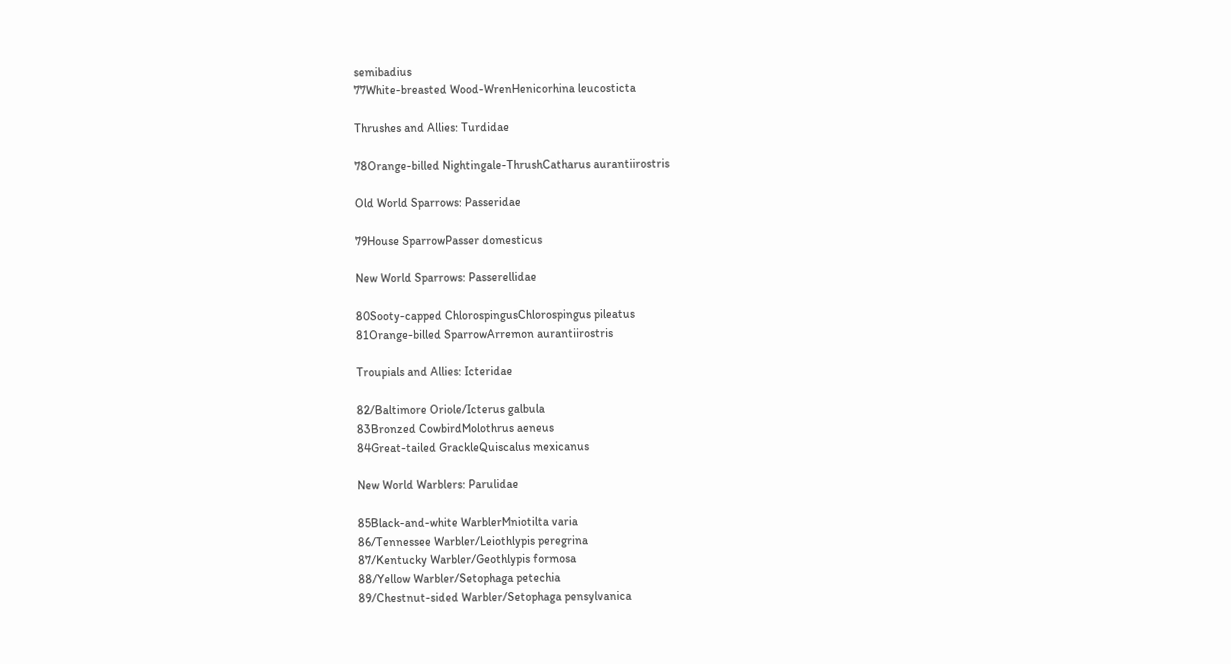semibadius
77White-breasted Wood-WrenHenicorhina leucosticta

Thrushes and Allies: Turdidae

78Orange-billed Nightingale-ThrushCatharus aurantiirostris

Old World Sparrows: Passeridae

79House SparrowPasser domesticus

New World Sparrows: Passerellidae

80Sooty-capped ChlorospingusChlorospingus pileatus
81Orange-billed SparrowArremon aurantiirostris

Troupials and Allies: Icteridae

82/Baltimore Oriole/Icterus galbula
83Bronzed CowbirdMolothrus aeneus
84Great-tailed GrackleQuiscalus mexicanus

New World Warblers: Parulidae

85Black-and-white WarblerMniotilta varia
86/Tennessee Warbler/Leiothlypis peregrina
87/Kentucky Warbler/Geothlypis formosa
88/Yellow Warbler/Setophaga petechia
89/Chestnut-sided Warbler/Setophaga pensylvanica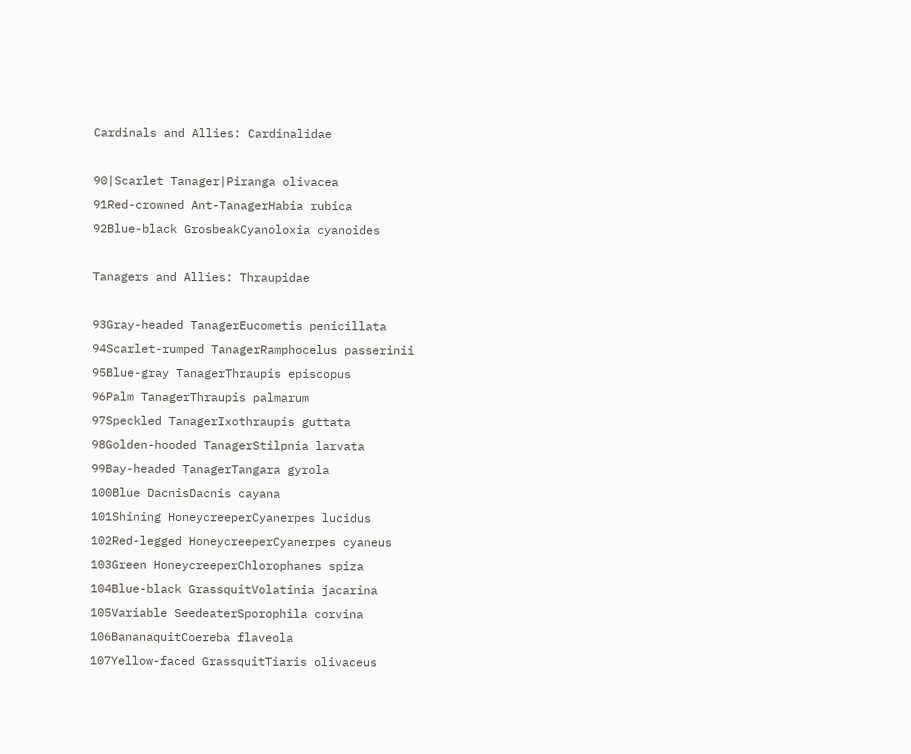Cardinals and Allies: Cardinalidae

90|Scarlet Tanager|Piranga olivacea
91Red-crowned Ant-TanagerHabia rubica
92Blue-black GrosbeakCyanoloxia cyanoides

Tanagers and Allies: Thraupidae

93Gray-headed TanagerEucometis penicillata
94Scarlet-rumped TanagerRamphocelus passerinii
95Blue-gray TanagerThraupis episcopus
96Palm TanagerThraupis palmarum
97Speckled TanagerIxothraupis guttata
98Golden-hooded TanagerStilpnia larvata
99Bay-headed TanagerTangara gyrola
100Blue DacnisDacnis cayana
101Shining HoneycreeperCyanerpes lucidus
102Red-legged HoneycreeperCyanerpes cyaneus
103Green HoneycreeperChlorophanes spiza
104Blue-black GrassquitVolatinia jacarina
105Variable SeedeaterSporophila corvina
106BananaquitCoereba flaveola
107Yellow-faced GrassquitTiaris olivaceus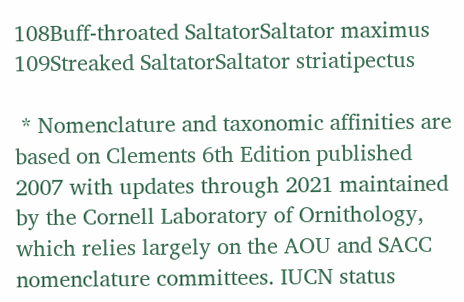108Buff-throated SaltatorSaltator maximus
109Streaked SaltatorSaltator striatipectus

 * Nomenclature and taxonomic affinities are based on Clements 6th Edition published 2007 with updates through 2021 maintained by the Cornell Laboratory of Ornithology, which relies largely on the AOU and SACC nomenclature committees. IUCN status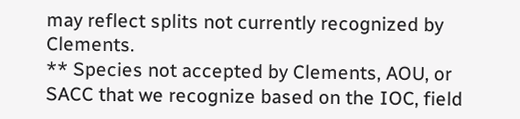may reflect splits not currently recognized by Clements.
** Species not accepted by Clements, AOU, or SACC that we recognize based on the IOC, field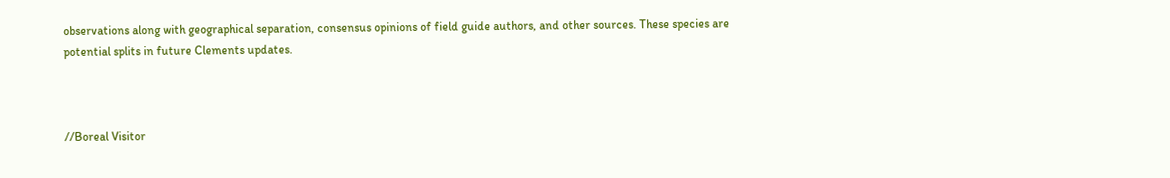observations along with geographical separation, consensus opinions of field guide authors, and other sources. These species are potential splits in future Clements updates.



//Boreal Visitor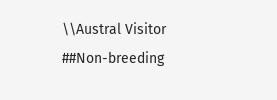\\Austral Visitor
##Non-breeding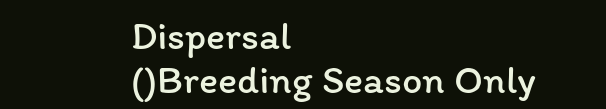Dispersal
()Breeding Season Only